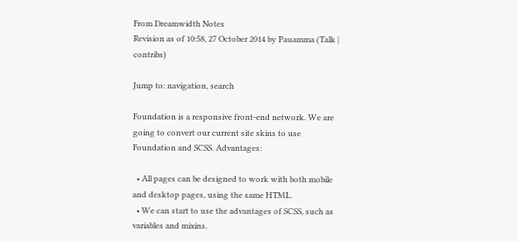From Dreamwidth Notes
Revision as of 10:58, 27 October 2014 by Pauamma (Talk | contribs)

Jump to: navigation, search

Foundation is a responsive front-end network. We are going to convert our current site skins to use Foundation and SCSS. Advantages:

  • All pages can be designed to work with both mobile and desktop pages, using the same HTML.
  • We can start to use the advantages of SCSS, such as variables and mixins.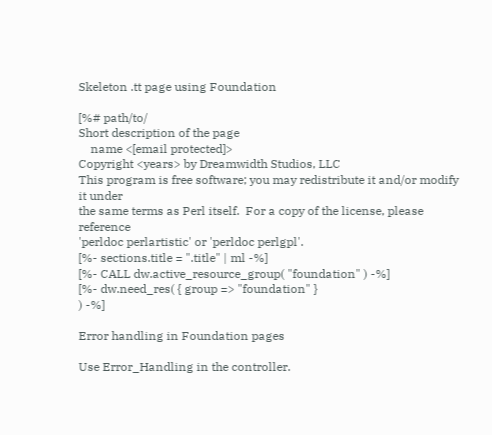Skeleton .tt page using Foundation

[%# path/to/
Short description of the page
    name <[email protected]>
Copyright <years> by Dreamwidth Studios, LLC
This program is free software; you may redistribute it and/or modify it under
the same terms as Perl itself.  For a copy of the license, please reference
'perldoc perlartistic' or 'perldoc perlgpl'.
[%- sections.title = ".title" | ml -%]
[%- CALL dw.active_resource_group( "foundation" ) -%]
[%- dw.need_res( { group => "foundation" }
) -%]

Error handling in Foundation pages

Use Error_Handling in the controller.